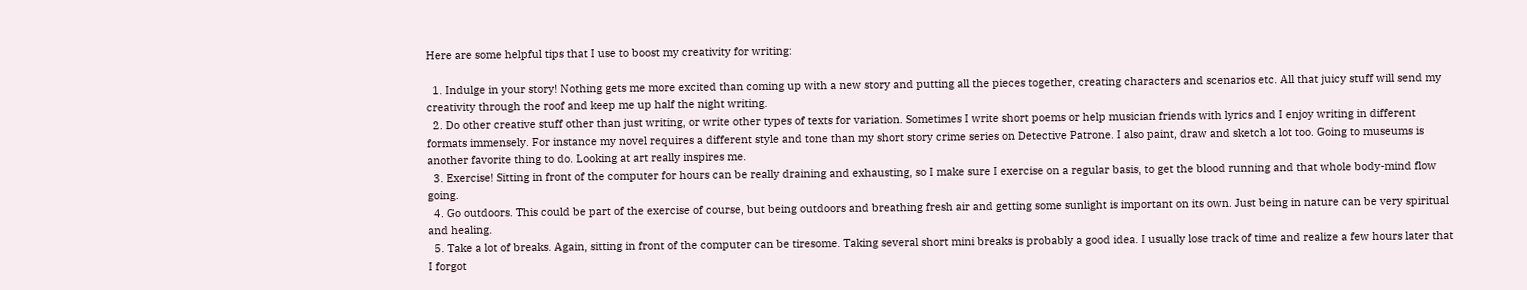Here are some helpful tips that I use to boost my creativity for writing:

  1. Indulge in your story! Nothing gets me more excited than coming up with a new story and putting all the pieces together, creating characters and scenarios etc. All that juicy stuff will send my creativity through the roof and keep me up half the night writing.
  2. Do other creative stuff other than just writing, or write other types of texts for variation. Sometimes I write short poems or help musician friends with lyrics and I enjoy writing in different formats immensely. For instance my novel requires a different style and tone than my short story crime series on Detective Patrone. I also paint, draw and sketch a lot too. Going to museums is another favorite thing to do. Looking at art really inspires me.
  3. Exercise! Sitting in front of the computer for hours can be really draining and exhausting, so I make sure I exercise on a regular basis, to get the blood running and that whole body-mind flow going.
  4. Go outdoors. This could be part of the exercise of course, but being outdoors and breathing fresh air and getting some sunlight is important on its own. Just being in nature can be very spiritual and healing.
  5. Take a lot of breaks. Again, sitting in front of the computer can be tiresome. Taking several short mini breaks is probably a good idea. I usually lose track of time and realize a few hours later that I forgot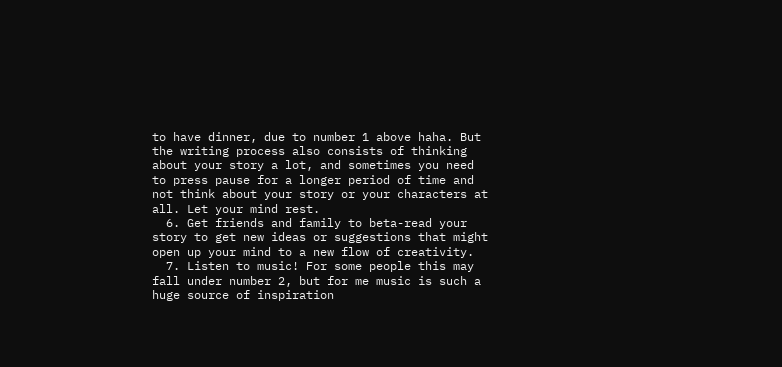to have dinner, due to number 1 above haha. But the writing process also consists of thinking about your story a lot, and sometimes you need to press pause for a longer period of time and not think about your story or your characters at all. Let your mind rest.
  6. Get friends and family to beta-read your story to get new ideas or suggestions that might open up your mind to a new flow of creativity.
  7. Listen to music! For some people this may fall under number 2, but for me music is such a huge source of inspiration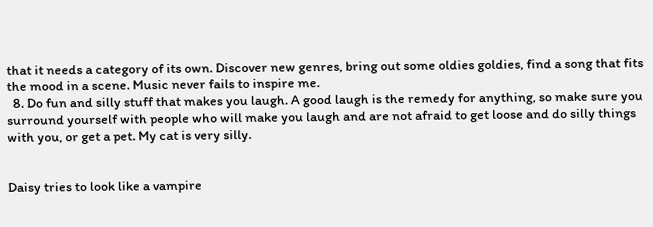that it needs a category of its own. Discover new genres, bring out some oldies goldies, find a song that fits the mood in a scene. Music never fails to inspire me.
  8. Do fun and silly stuff that makes you laugh. A good laugh is the remedy for anything, so make sure you surround yourself with people who will make you laugh and are not afraid to get loose and do silly things with you, or get a pet. My cat is very silly.


Daisy tries to look like a vampire